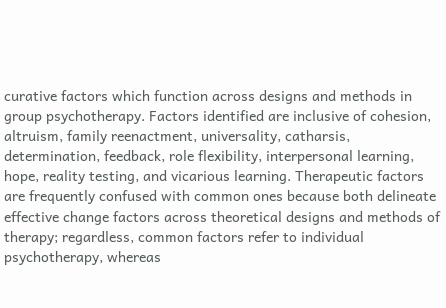curative factors which function across designs and methods in group psychotherapy. Factors identified are inclusive of cohesion, altruism, family reenactment, universality, catharsis, determination, feedback, role flexibility, interpersonal learning, hope, reality testing, and vicarious learning. Therapeutic factors are frequently confused with common ones because both delineate effective change factors across theoretical designs and methods of therapy; regardless, common factors refer to individual psychotherapy, whereas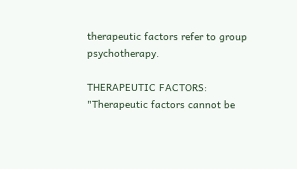therapeutic factors refer to group psychotherapy.

THERAPEUTIC FACTORS: "Therapeutic factors cannot be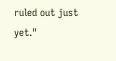ruled out just yet."